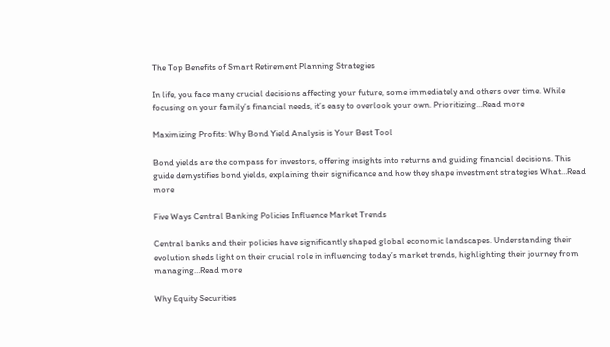The Top Benefits of Smart Retirement Planning Strategies

In life, you face many crucial decisions affecting your future, some immediately and others over time. While focusing on your family’s financial needs, it’s easy to overlook your own. Prioritizing…Read more

Maximizing Profits: Why Bond Yield Analysis is Your Best Tool

Bond yields are the compass for investors, offering insights into returns and guiding financial decisions. This guide demystifies bond yields, explaining their significance and how they shape investment strategies What…Read more

Five Ways Central Banking Policies Influence Market Trends

Central banks and their policies have significantly shaped global economic landscapes. Understanding their evolution sheds light on their crucial role in influencing today’s market trends, highlighting their journey from managing…Read more

Why Equity Securities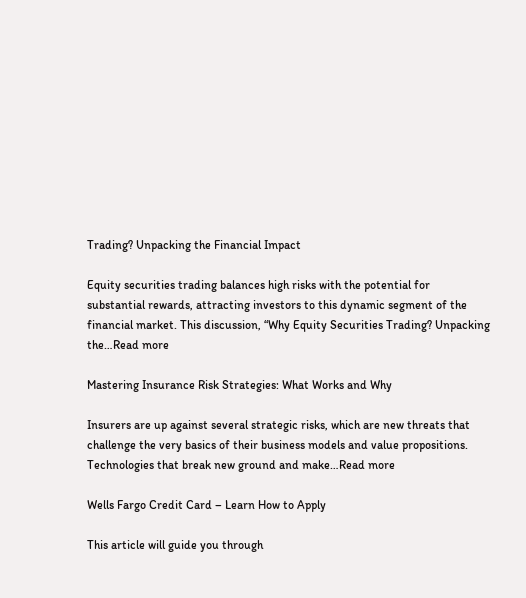Trading? Unpacking the Financial Impact

Equity securities trading balances high risks with the potential for substantial rewards, attracting investors to this dynamic segment of the financial market. This discussion, “Why Equity Securities Trading? Unpacking the…Read more

Mastering Insurance Risk Strategies: What Works and Why

Insurers are up against several strategic risks, which are new threats that challenge the very basics of their business models and value propositions. Technologies that break new ground and make…Read more

Wells Fargo Credit Card – Learn How to Apply

This article will guide you through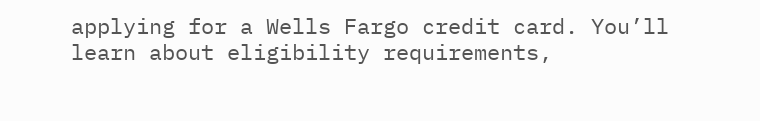applying for a Wells Fargo credit card. You’ll learn about eligibility requirements,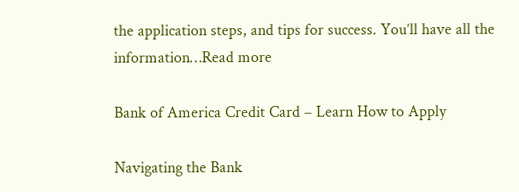the application steps, and tips for success. You’ll have all the information…Read more

Bank of America Credit Card – Learn How to Apply

Navigating the Bank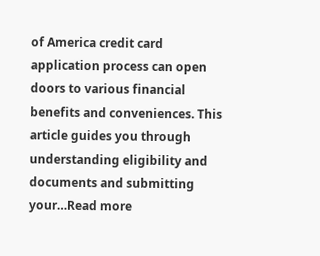of America credit card application process can open doors to various financial benefits and conveniences. This article guides you through understanding eligibility and documents and submitting your…Read more